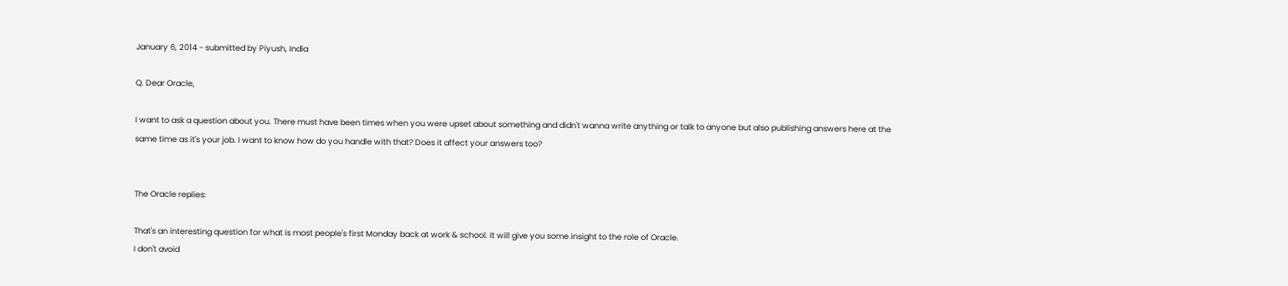January 6, 2014 - submitted by Piyush, India

Q. Dear Oracle,

I want to ask a question about you. There must have been times when you were upset about something and didn't wanna write anything or talk to anyone but also publishing answers here at the same time as it's your job. I want to know how do you handle with that? Does it affect your answers too?


The Oracle replies:

That's an interesting question for what is most people's first Monday back at work & school. It will give you some insight to the role of Oracle.
I don't avoid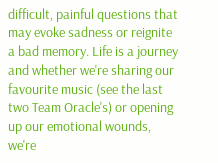difficult, painful questions that may evoke sadness or reignite a bad memory. Life is a journey and whether we're sharing our favourite music (see the last two Team Oracle's) or opening up our emotional wounds, we're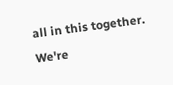all in this together. We're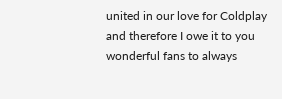united in our love for Coldplay and therefore I owe it to you wonderful fans to always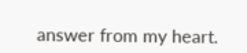answer from my heart.